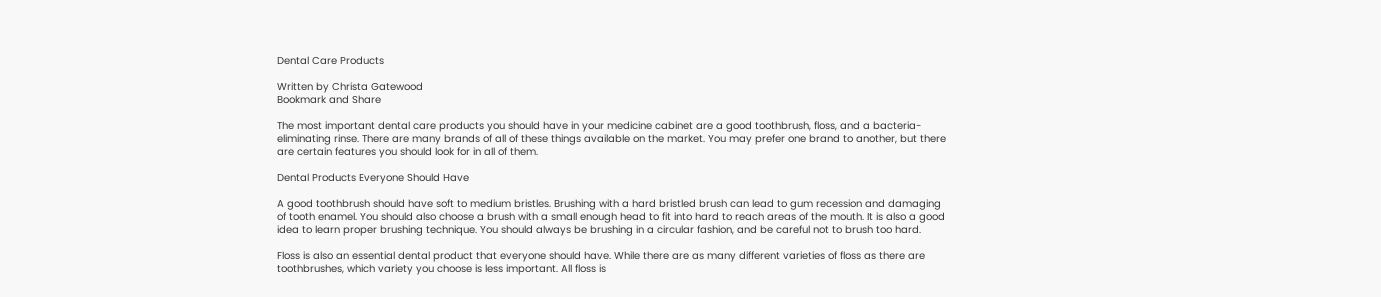Dental Care Products

Written by Christa Gatewood
Bookmark and Share

The most important dental care products you should have in your medicine cabinet are a good toothbrush, floss, and a bacteria-eliminating rinse. There are many brands of all of these things available on the market. You may prefer one brand to another, but there are certain features you should look for in all of them.

Dental Products Everyone Should Have

A good toothbrush should have soft to medium bristles. Brushing with a hard bristled brush can lead to gum recession and damaging of tooth enamel. You should also choose a brush with a small enough head to fit into hard to reach areas of the mouth. It is also a good idea to learn proper brushing technique. You should always be brushing in a circular fashion, and be careful not to brush too hard.

Floss is also an essential dental product that everyone should have. While there are as many different varieties of floss as there are toothbrushes, which variety you choose is less important. All floss is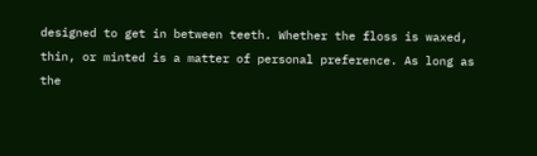designed to get in between teeth. Whether the floss is waxed, thin, or minted is a matter of personal preference. As long as the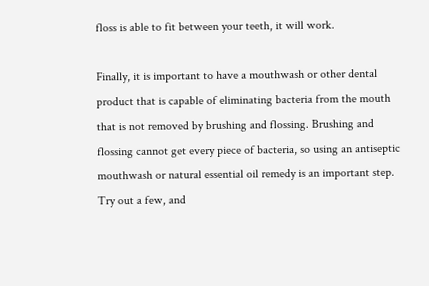floss is able to fit between your teeth, it will work.

Finally, it is important to have a mouthwash or other dental product that is capable of eliminating bacteria from the mouth that is not removed by brushing and flossing. Brushing and flossing cannot get every piece of bacteria, so using an antiseptic mouthwash or natural essential oil remedy is an important step. Try out a few, and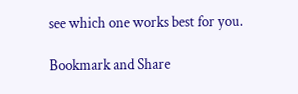see which one works best for you.

Bookmark and Share